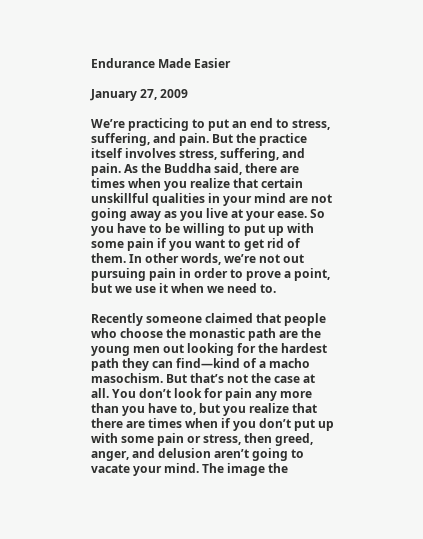Endurance Made Easier

January 27, 2009

We’re practicing to put an end to stress, suffering, and pain. But the practice itself involves stress, suffering, and pain. As the Buddha said, there are times when you realize that certain unskillful qualities in your mind are not going away as you live at your ease. So you have to be willing to put up with some pain if you want to get rid of them. In other words, we’re not out pursuing pain in order to prove a point, but we use it when we need to.

Recently someone claimed that people who choose the monastic path are the young men out looking for the hardest path they can find—kind of a macho masochism. But that’s not the case at all. You don’t look for pain any more than you have to, but you realize that there are times when if you don’t put up with some pain or stress, then greed, anger, and delusion aren’t going to vacate your mind. The image the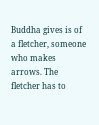Buddha gives is of a fletcher, someone who makes arrows. The fletcher has to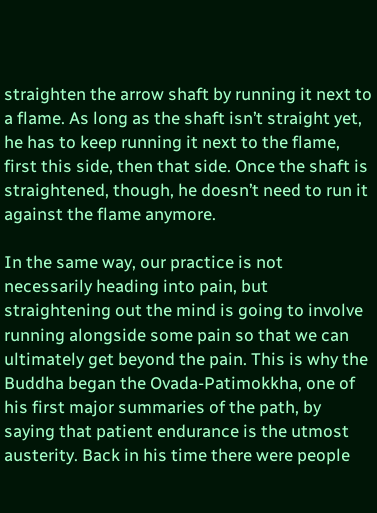straighten the arrow shaft by running it next to a flame. As long as the shaft isn’t straight yet, he has to keep running it next to the flame, first this side, then that side. Once the shaft is straightened, though, he doesn’t need to run it against the flame anymore.

In the same way, our practice is not necessarily heading into pain, but straightening out the mind is going to involve running alongside some pain so that we can ultimately get beyond the pain. This is why the Buddha began the Ovada-Patimokkha, one of his first major summaries of the path, by saying that patient endurance is the utmost austerity. Back in his time there were people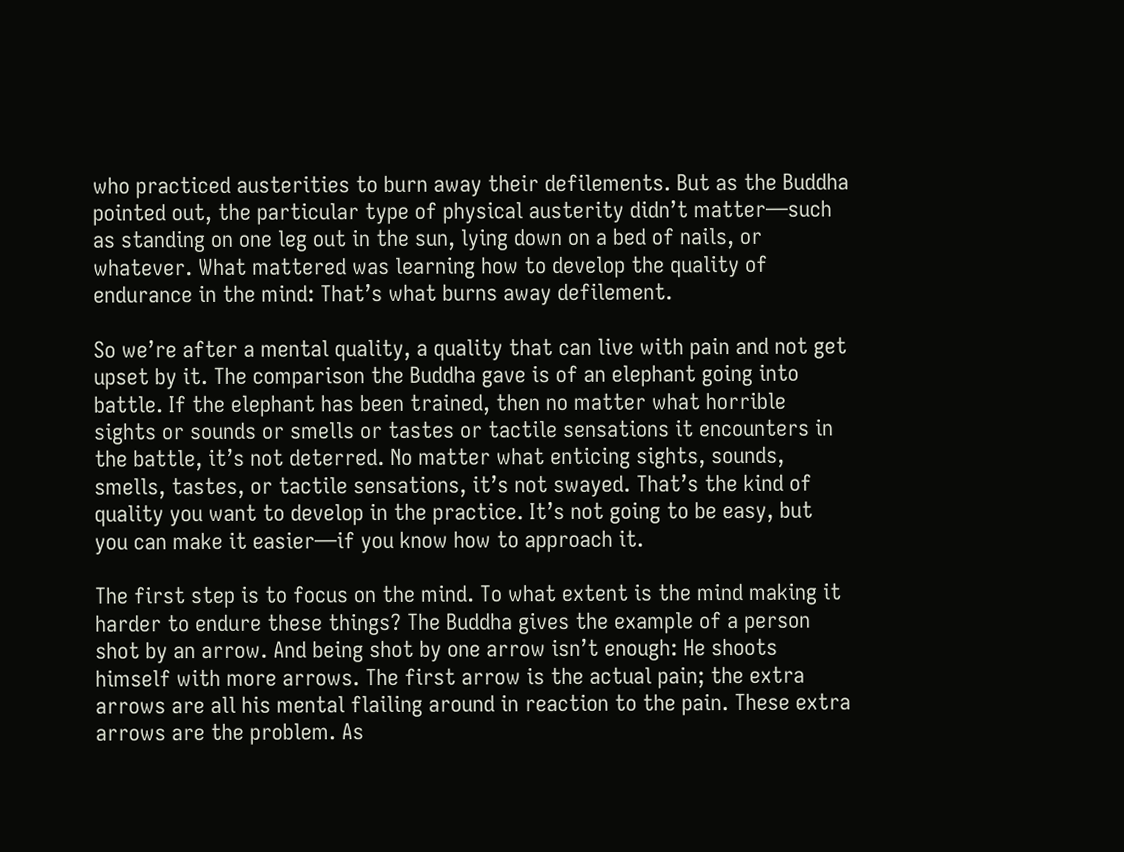who practiced austerities to burn away their defilements. But as the Buddha pointed out, the particular type of physical austerity didn’t matter—such as standing on one leg out in the sun, lying down on a bed of nails, or whatever. What mattered was learning how to develop the quality of endurance in the mind: That’s what burns away defilement.

So we’re after a mental quality, a quality that can live with pain and not get upset by it. The comparison the Buddha gave is of an elephant going into battle. If the elephant has been trained, then no matter what horrible sights or sounds or smells or tastes or tactile sensations it encounters in the battle, it’s not deterred. No matter what enticing sights, sounds, smells, tastes, or tactile sensations, it’s not swayed. That’s the kind of quality you want to develop in the practice. It’s not going to be easy, but you can make it easier—if you know how to approach it.

The first step is to focus on the mind. To what extent is the mind making it harder to endure these things? The Buddha gives the example of a person shot by an arrow. And being shot by one arrow isn’t enough: He shoots himself with more arrows. The first arrow is the actual pain; the extra arrows are all his mental flailing around in reaction to the pain. These extra arrows are the problem. As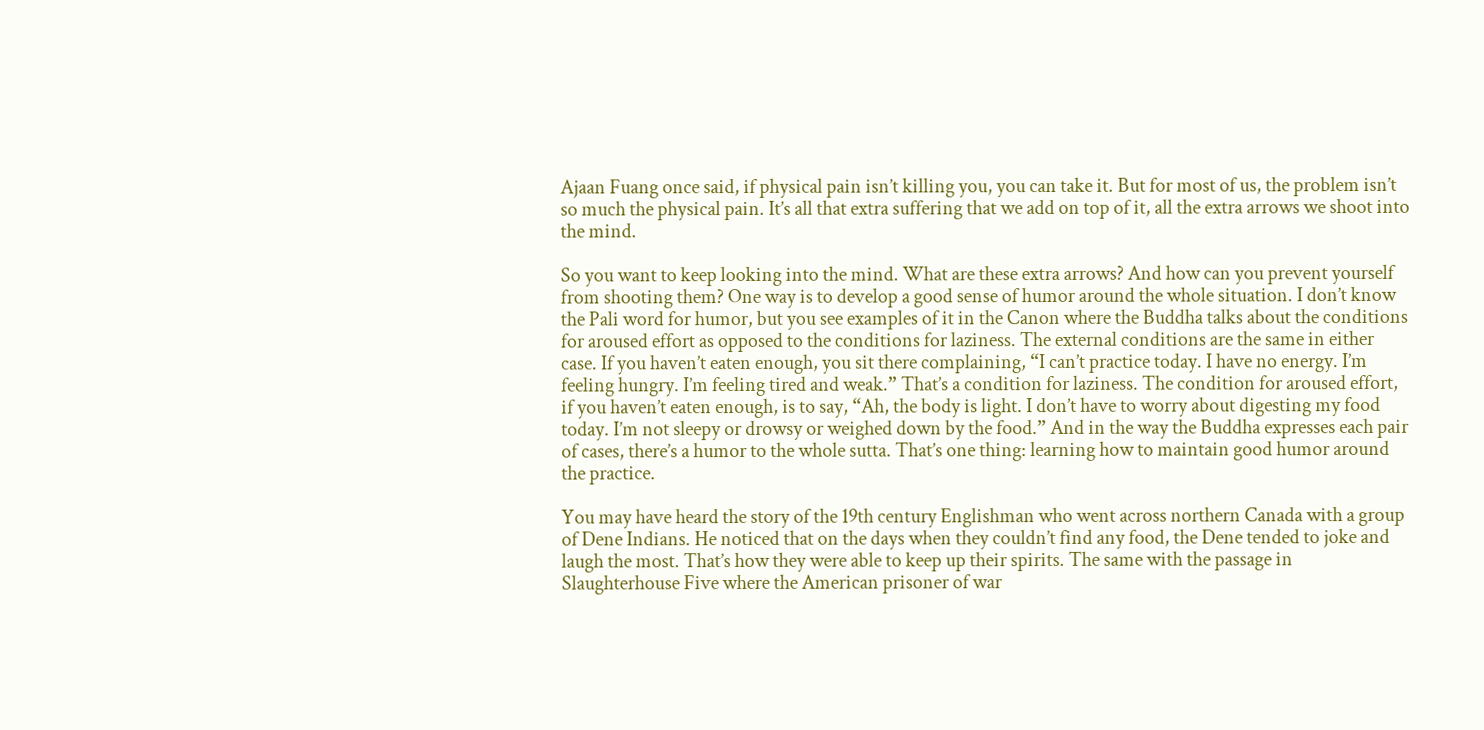Ajaan Fuang once said, if physical pain isn’t killing you, you can take it. But for most of us, the problem isn’t so much the physical pain. It’s all that extra suffering that we add on top of it, all the extra arrows we shoot into the mind.

So you want to keep looking into the mind. What are these extra arrows? And how can you prevent yourself from shooting them? One way is to develop a good sense of humor around the whole situation. I don’t know the Pali word for humor, but you see examples of it in the Canon where the Buddha talks about the conditions for aroused effort as opposed to the conditions for laziness. The external conditions are the same in either case. If you haven’t eaten enough, you sit there complaining, “I can’t practice today. I have no energy. I’m feeling hungry. I’m feeling tired and weak.” That’s a condition for laziness. The condition for aroused effort, if you haven’t eaten enough, is to say, “Ah, the body is light. I don’t have to worry about digesting my food today. I’m not sleepy or drowsy or weighed down by the food.” And in the way the Buddha expresses each pair of cases, there’s a humor to the whole sutta. That’s one thing: learning how to maintain good humor around the practice.

You may have heard the story of the 19th century Englishman who went across northern Canada with a group of Dene Indians. He noticed that on the days when they couldn’t find any food, the Dene tended to joke and laugh the most. That’s how they were able to keep up their spirits. The same with the passage in Slaughterhouse Five where the American prisoner of war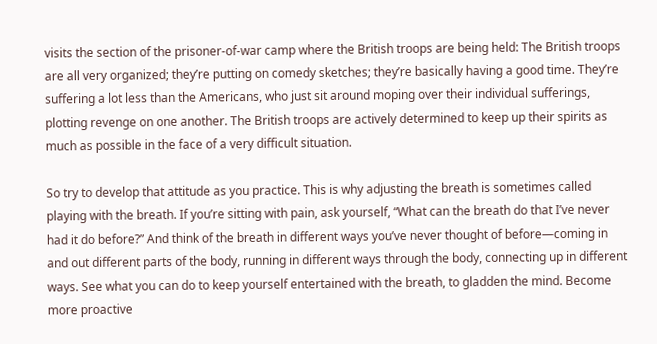visits the section of the prisoner-of-war camp where the British troops are being held: The British troops are all very organized; they’re putting on comedy sketches; they’re basically having a good time. They’re suffering a lot less than the Americans, who just sit around moping over their individual sufferings, plotting revenge on one another. The British troops are actively determined to keep up their spirits as much as possible in the face of a very difficult situation.

So try to develop that attitude as you practice. This is why adjusting the breath is sometimes called playing with the breath. If you’re sitting with pain, ask yourself, “What can the breath do that I’ve never had it do before?” And think of the breath in different ways you’ve never thought of before—coming in and out different parts of the body, running in different ways through the body, connecting up in different ways. See what you can do to keep yourself entertained with the breath, to gladden the mind. Become more proactive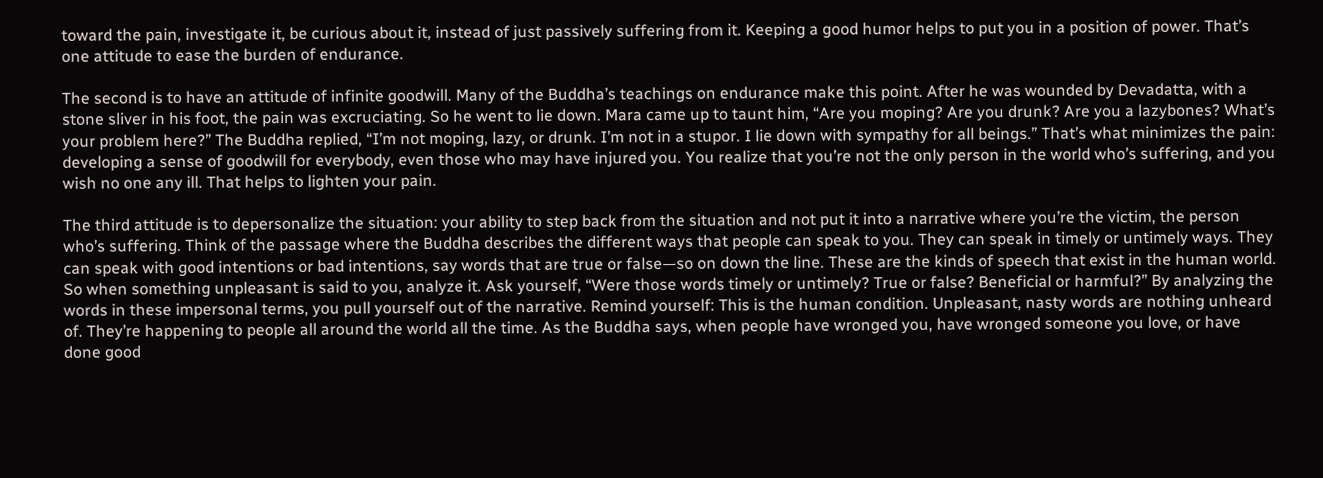toward the pain, investigate it, be curious about it, instead of just passively suffering from it. Keeping a good humor helps to put you in a position of power. That’s one attitude to ease the burden of endurance.

The second is to have an attitude of infinite goodwill. Many of the Buddha’s teachings on endurance make this point. After he was wounded by Devadatta, with a stone sliver in his foot, the pain was excruciating. So he went to lie down. Mara came up to taunt him, “Are you moping? Are you drunk? Are you a lazybones? What’s your problem here?” The Buddha replied, “I’m not moping, lazy, or drunk. I’m not in a stupor. I lie down with sympathy for all beings.” That’s what minimizes the pain: developing a sense of goodwill for everybody, even those who may have injured you. You realize that you’re not the only person in the world who’s suffering, and you wish no one any ill. That helps to lighten your pain.

The third attitude is to depersonalize the situation: your ability to step back from the situation and not put it into a narrative where you’re the victim, the person who’s suffering. Think of the passage where the Buddha describes the different ways that people can speak to you. They can speak in timely or untimely ways. They can speak with good intentions or bad intentions, say words that are true or false—so on down the line. These are the kinds of speech that exist in the human world. So when something unpleasant is said to you, analyze it. Ask yourself, “Were those words timely or untimely? True or false? Beneficial or harmful?” By analyzing the words in these impersonal terms, you pull yourself out of the narrative. Remind yourself: This is the human condition. Unpleasant, nasty words are nothing unheard of. They’re happening to people all around the world all the time. As the Buddha says, when people have wronged you, have wronged someone you love, or have done good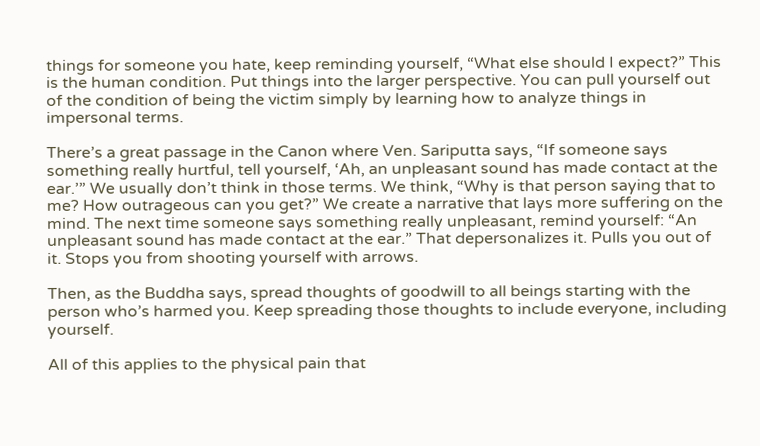things for someone you hate, keep reminding yourself, “What else should I expect?” This is the human condition. Put things into the larger perspective. You can pull yourself out of the condition of being the victim simply by learning how to analyze things in impersonal terms.

There’s a great passage in the Canon where Ven. Sariputta says, “If someone says something really hurtful, tell yourself, ‘Ah, an unpleasant sound has made contact at the ear.’” We usually don’t think in those terms. We think, “Why is that person saying that to me? How outrageous can you get?” We create a narrative that lays more suffering on the mind. The next time someone says something really unpleasant, remind yourself: “An unpleasant sound has made contact at the ear.” That depersonalizes it. Pulls you out of it. Stops you from shooting yourself with arrows.

Then, as the Buddha says, spread thoughts of goodwill to all beings starting with the person who’s harmed you. Keep spreading those thoughts to include everyone, including yourself.

All of this applies to the physical pain that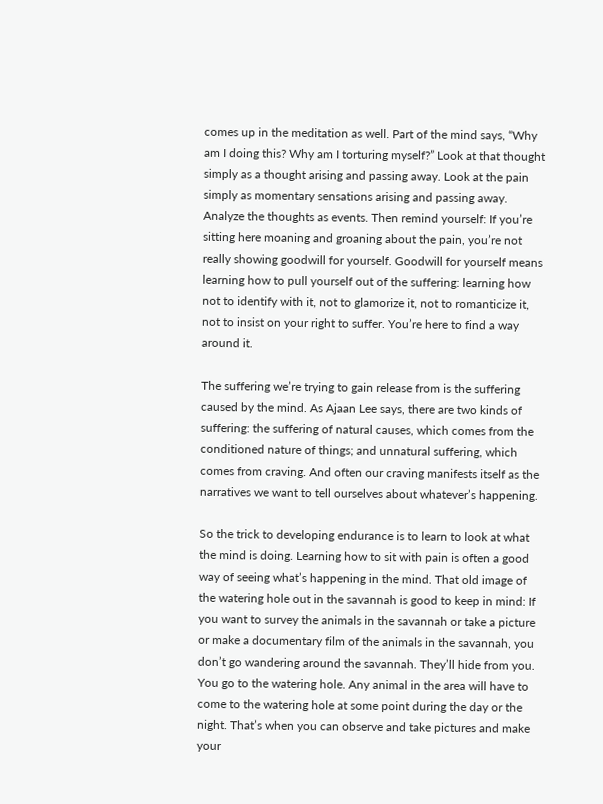comes up in the meditation as well. Part of the mind says, “Why am I doing this? Why am I torturing myself?” Look at that thought simply as a thought arising and passing away. Look at the pain simply as momentary sensations arising and passing away. Analyze the thoughts as events. Then remind yourself: If you’re sitting here moaning and groaning about the pain, you’re not really showing goodwill for yourself. Goodwill for yourself means learning how to pull yourself out of the suffering: learning how not to identify with it, not to glamorize it, not to romanticize it, not to insist on your right to suffer. You’re here to find a way around it.

The suffering we’re trying to gain release from is the suffering caused by the mind. As Ajaan Lee says, there are two kinds of suffering: the suffering of natural causes, which comes from the conditioned nature of things; and unnatural suffering, which comes from craving. And often our craving manifests itself as the narratives we want to tell ourselves about whatever’s happening.

So the trick to developing endurance is to learn to look at what the mind is doing. Learning how to sit with pain is often a good way of seeing what’s happening in the mind. That old image of the watering hole out in the savannah is good to keep in mind: If you want to survey the animals in the savannah or take a picture or make a documentary film of the animals in the savannah, you don’t go wandering around the savannah. They’ll hide from you. You go to the watering hole. Any animal in the area will have to come to the watering hole at some point during the day or the night. That’s when you can observe and take pictures and make your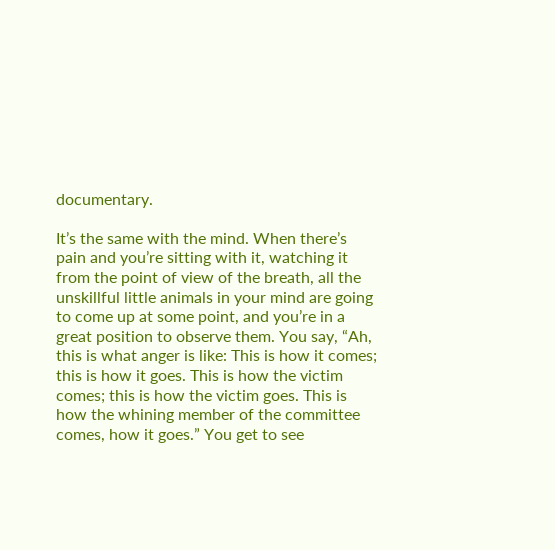documentary.

It’s the same with the mind. When there’s pain and you’re sitting with it, watching it from the point of view of the breath, all the unskillful little animals in your mind are going to come up at some point, and you’re in a great position to observe them. You say, “Ah, this is what anger is like: This is how it comes; this is how it goes. This is how the victim comes; this is how the victim goes. This is how the whining member of the committee comes, how it goes.” You get to see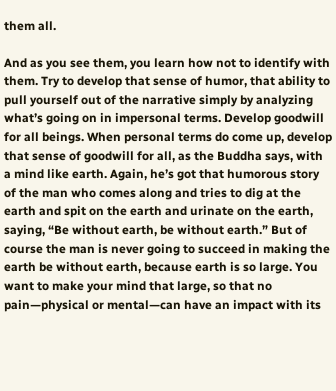them all.

And as you see them, you learn how not to identify with them. Try to develop that sense of humor, that ability to pull yourself out of the narrative simply by analyzing what’s going on in impersonal terms. Develop goodwill for all beings. When personal terms do come up, develop that sense of goodwill for all, as the Buddha says, with a mind like earth. Again, he’s got that humorous story of the man who comes along and tries to dig at the earth and spit on the earth and urinate on the earth, saying, “Be without earth, be without earth.” But of course the man is never going to succeed in making the earth be without earth, because earth is so large. You want to make your mind that large, so that no pain—physical or mental—can have an impact with its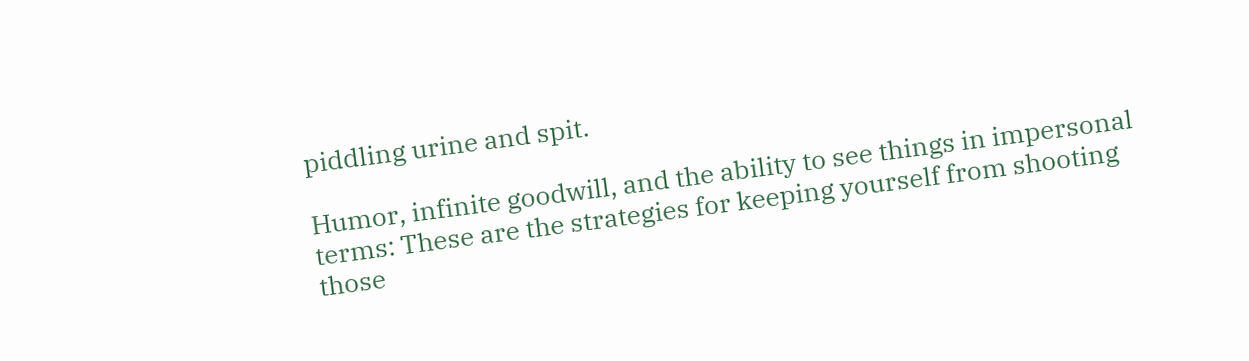piddling urine and spit.

Humor, infinite goodwill, and the ability to see things in impersonal terms: These are the strategies for keeping yourself from shooting those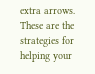extra arrows. These are the strategies for helping your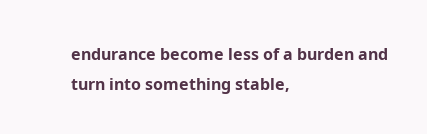endurance become less of a burden and turn into something stable,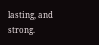lasting, and strong.